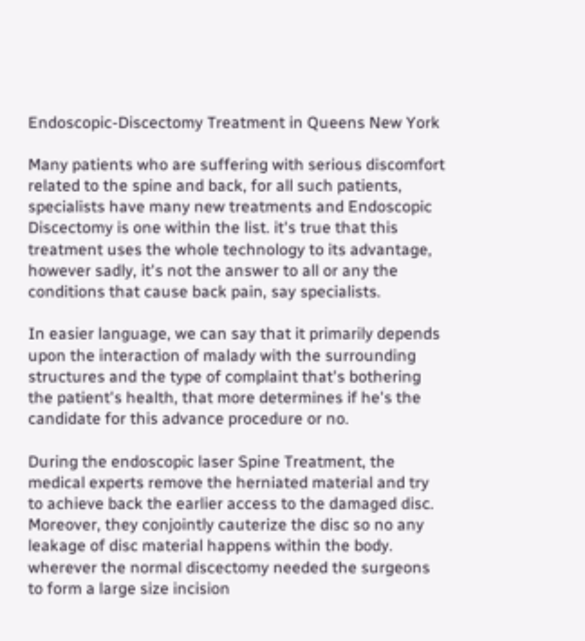Endoscopic-Discectomy Treatment in Queens New York

Many patients who are suffering with serious discomfort related to the spine and back, for all such patients, specialists have many new treatments and Endoscopic Discectomy is one within the list. it's true that this treatment uses the whole technology to its advantage, however sadly, it's not the answer to all or any the conditions that cause back pain, say specialists.

In easier language, we can say that it primarily depends upon the interaction of malady with the surrounding structures and the type of complaint that's bothering the patient's health, that more determines if he's the candidate for this advance procedure or no.

During the endoscopic laser Spine Treatment, the medical experts remove the herniated material and try to achieve back the earlier access to the damaged disc. Moreover, they conjointly cauterize the disc so no any leakage of disc material happens within the body. wherever the normal discectomy needed the surgeons to form a large size incision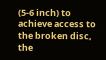(5-6 inch) to achieve access to the broken disc, the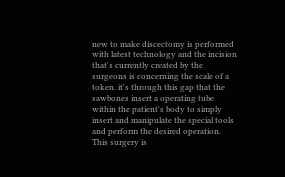new to make discectomy is performed with latest technology and the incision that's currently created by the surgeons is concerning the scale of a token. it's through this gap that the sawbones insert a operating tube within the patient's body to simply insert and manipulate the special tools and perform the desired operation. This surgery is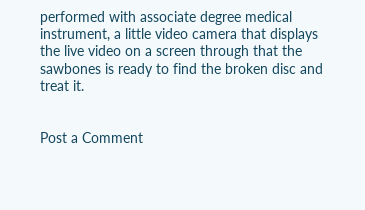performed with associate degree medical instrument, a little video camera that displays the live video on a screen through that the sawbones is ready to find the broken disc and treat it.


Post a Comment